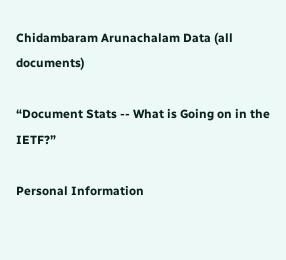Chidambaram Arunachalam Data (all documents)

“Document Stats -- What is Going on in the IETF?”

Personal Information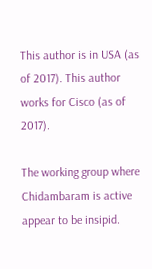This author is in USA (as of 2017). This author works for Cisco (as of 2017).

The working group where Chidambaram is active appear to be insipid.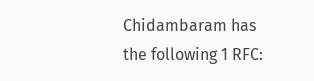Chidambaram has the following 1 RFC: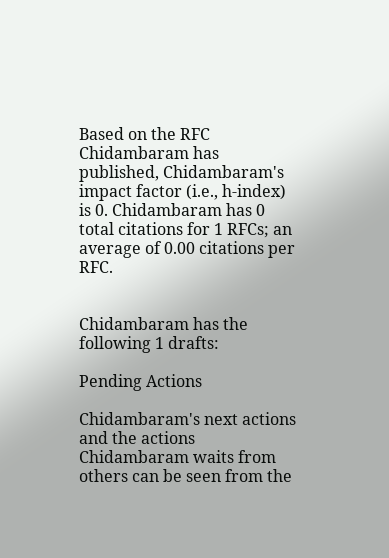Based on the RFC Chidambaram has published, Chidambaram's impact factor (i.e., h-index) is 0. Chidambaram has 0 total citations for 1 RFCs; an average of 0.00 citations per RFC.


Chidambaram has the following 1 drafts:

Pending Actions

Chidambaram's next actions and the actions Chidambaram waits from others can be seen from the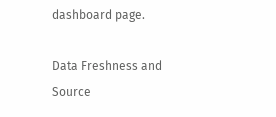dashboard page.

Data Freshness and Source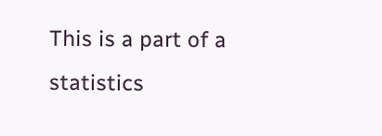This is a part of a statistics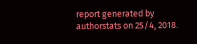report generated by authorstats on 25/4, 2018.